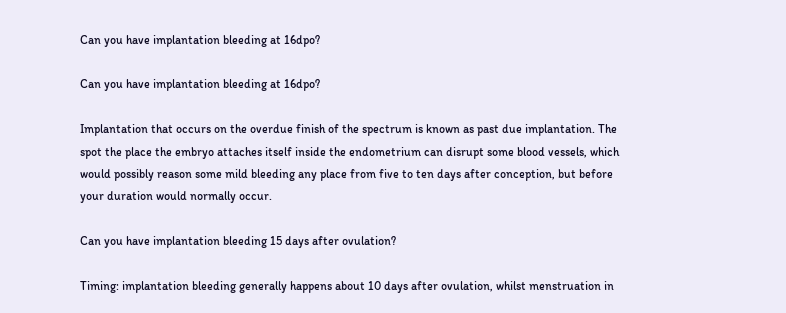Can you have implantation bleeding at 16dpo?

Can you have implantation bleeding at 16dpo?

Implantation that occurs on the overdue finish of the spectrum is known as past due implantation. The spot the place the embryo attaches itself inside the endometrium can disrupt some blood vessels, which would possibly reason some mild bleeding any place from five to ten days after conception, but before your duration would normally occur.

Can you have implantation bleeding 15 days after ovulation?

Timing: implantation bleeding generally happens about 10 days after ovulation, whilst menstruation in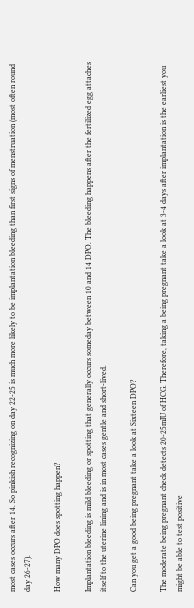most cases occurs after 14. So pinkish recognizing on day 22-25 is much more likely to be implantation bleeding than first signs of menstruation (most often round day 26-27).

How many DPO does spotting happen?

Implantation bleeding is mild bleeding or spotting that generally occurs someday between 10 and 14 DPO. The bleeding happens after the fertilized egg attaches itself to the uterine lining and is in most cases gentle and short-lived.

Can you get a good being pregnant take a look at Sixteen DPO?

The moderate being pregnant check detects 20-25mIU of HCG. Therefore, taking a being pregnant take a look at 3-4 days after implantation is the earliest you might be able to test positive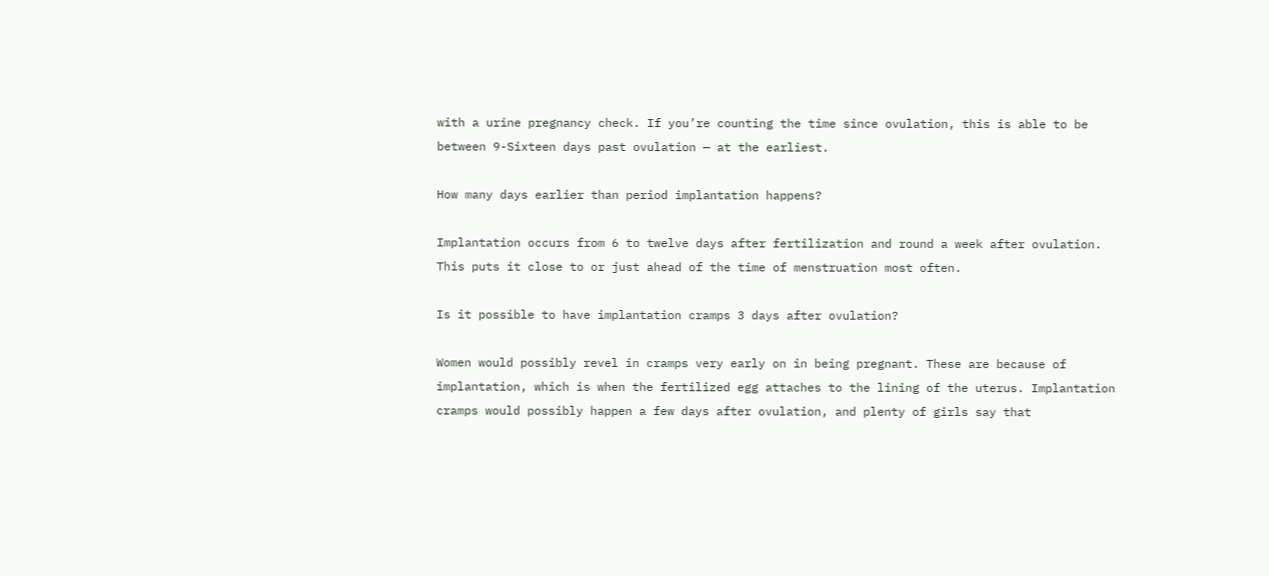with a urine pregnancy check. If you’re counting the time since ovulation, this is able to be between 9-Sixteen days past ovulation — at the earliest.

How many days earlier than period implantation happens?

Implantation occurs from 6 to twelve days after fertilization and round a week after ovulation. This puts it close to or just ahead of the time of menstruation most often.

Is it possible to have implantation cramps 3 days after ovulation?

Women would possibly revel in cramps very early on in being pregnant. These are because of implantation, which is when the fertilized egg attaches to the lining of the uterus. Implantation cramps would possibly happen a few days after ovulation, and plenty of girls say that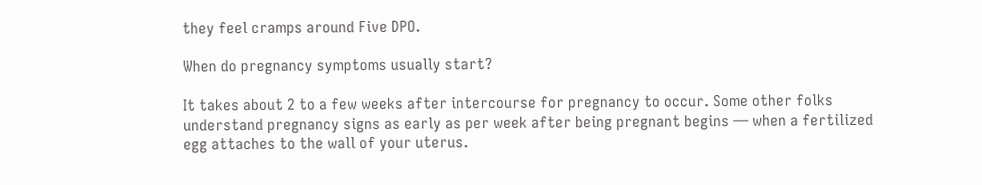they feel cramps around Five DPO.

When do pregnancy symptoms usually start?

It takes about 2 to a few weeks after intercourse for pregnancy to occur. Some other folks understand pregnancy signs as early as per week after being pregnant begins — when a fertilized egg attaches to the wall of your uterus.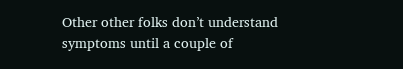Other other folks don’t understand symptoms until a couple of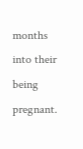months into their being pregnant.